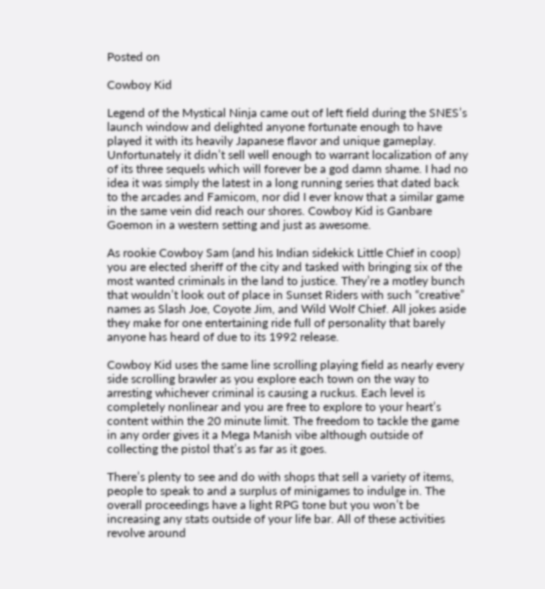Posted on

Cowboy Kid

Legend of the Mystical Ninja came out of left field during the SNES’s launch window and delighted anyone fortunate enough to have played it with its heavily Japanese flavor and unique gameplay. Unfortunately it didn’t sell well enough to warrant localization of any of its three sequels which will forever be a god damn shame. I had no idea it was simply the latest in a long running series that dated back to the arcades and Famicom, nor did I ever know that a similar game in the same vein did reach our shores. Cowboy Kid is Ganbare Goemon in a western setting and just as awesome.

As rookie Cowboy Sam (and his Indian sidekick Little Chief in coop) you are elected sheriff of the city and tasked with bringing six of the most wanted criminals in the land to justice. They’re a motley bunch that wouldn’t look out of place in Sunset Riders with such “creative” names as Slash Joe, Coyote Jim, and Wild Wolf Chief. All jokes aside they make for one entertaining ride full of personality that barely anyone has heard of due to its 1992 release.

Cowboy Kid uses the same line scrolling playing field as nearly every side scrolling brawler as you explore each town on the way to arresting whichever criminal is causing a ruckus. Each level is completely nonlinear and you are free to explore to your heart’s content within the 20 minute limit. The freedom to tackle the game in any order gives it a Mega Manish vibe although outside of collecting the pistol that’s as far as it goes.

There’s plenty to see and do with shops that sell a variety of items, people to speak to and a surplus of minigames to indulge in. The overall proceedings have a light RPG tone but you won’t be increasing any stats outside of your life bar. All of these activities revolve around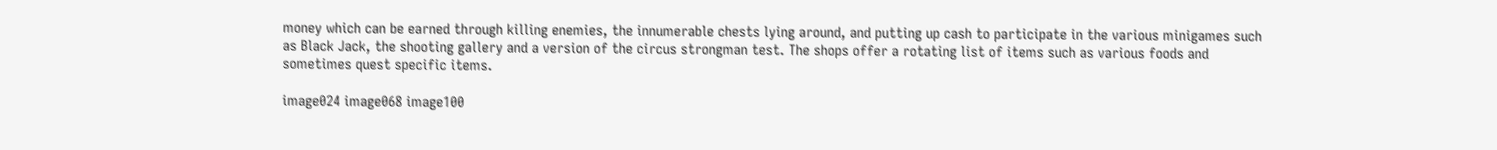money which can be earned through killing enemies, the innumerable chests lying around, and putting up cash to participate in the various minigames such as Black Jack, the shooting gallery and a version of the circus strongman test. The shops offer a rotating list of items such as various foods and sometimes quest specific items.

image024 image068 image100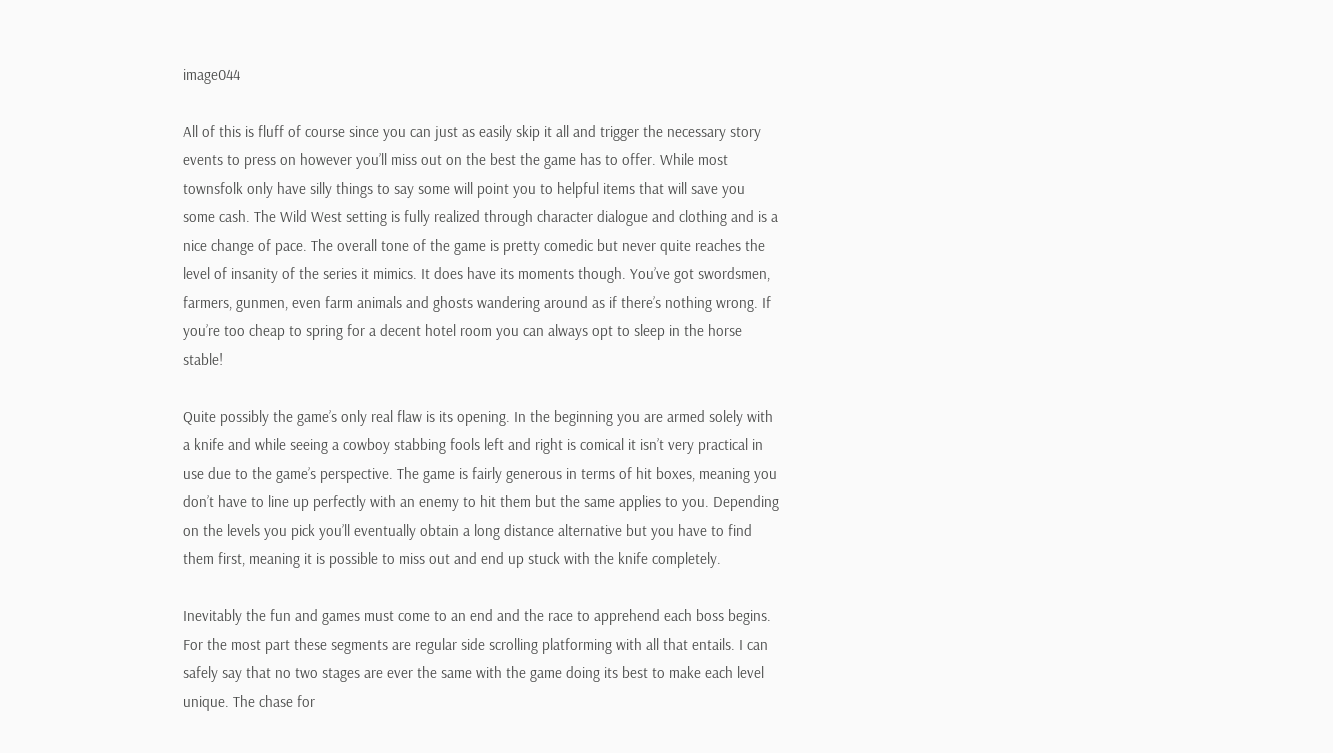image044

All of this is fluff of course since you can just as easily skip it all and trigger the necessary story events to press on however you’ll miss out on the best the game has to offer. While most townsfolk only have silly things to say some will point you to helpful items that will save you some cash. The Wild West setting is fully realized through character dialogue and clothing and is a nice change of pace. The overall tone of the game is pretty comedic but never quite reaches the level of insanity of the series it mimics. It does have its moments though. You’ve got swordsmen, farmers, gunmen, even farm animals and ghosts wandering around as if there’s nothing wrong. If you’re too cheap to spring for a decent hotel room you can always opt to sleep in the horse stable!

Quite possibly the game’s only real flaw is its opening. In the beginning you are armed solely with a knife and while seeing a cowboy stabbing fools left and right is comical it isn’t very practical in use due to the game’s perspective. The game is fairly generous in terms of hit boxes, meaning you don’t have to line up perfectly with an enemy to hit them but the same applies to you. Depending on the levels you pick you’ll eventually obtain a long distance alternative but you have to find them first, meaning it is possible to miss out and end up stuck with the knife completely.

Inevitably the fun and games must come to an end and the race to apprehend each boss begins. For the most part these segments are regular side scrolling platforming with all that entails. I can safely say that no two stages are ever the same with the game doing its best to make each level unique. The chase for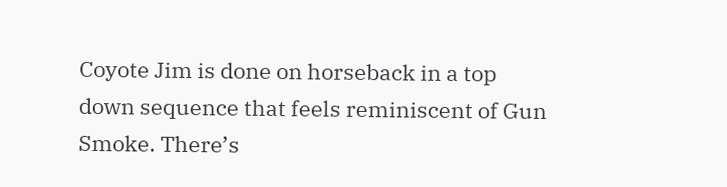Coyote Jim is done on horseback in a top down sequence that feels reminiscent of Gun Smoke. There’s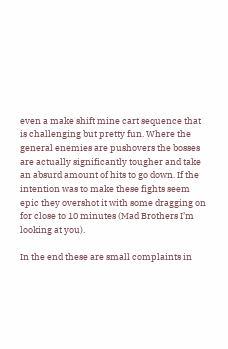even a make shift mine cart sequence that is challenging but pretty fun. Where the general enemies are pushovers the bosses are actually significantly tougher and take an absurd amount of hits to go down. If the intention was to make these fights seem epic they overshot it with some dragging on for close to 10 minutes (Mad Brothers I’m looking at you).

In the end these are small complaints in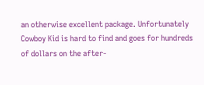an otherwise excellent package. Unfortunately Cowboy Kid is hard to find and goes for hundreds of dollars on the after-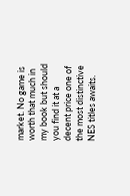market. No game is worth that much in my book but should you find it at a decent price one of the most distinctive NES titles awaits.